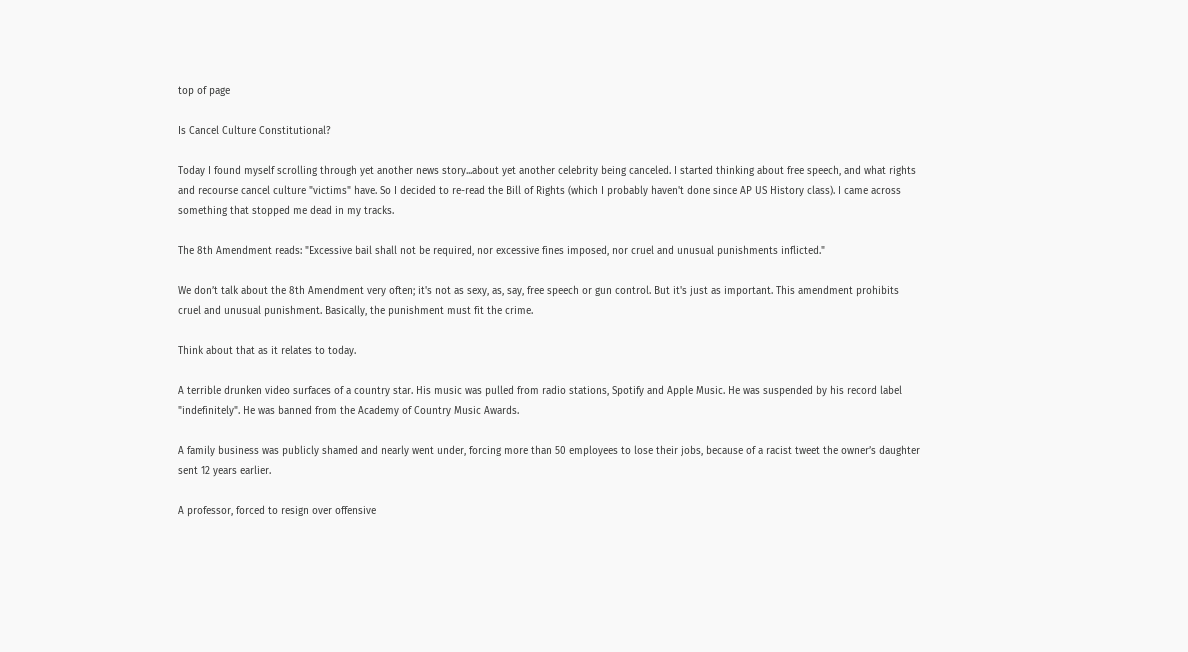top of page

Is Cancel Culture Constitutional?

Today I found myself scrolling through yet another news story...about yet another celebrity being canceled. I started thinking about free speech, and what rights and recourse cancel culture "victims" have. So I decided to re-read the Bill of Rights (which I probably haven't done since AP US History class). I came across something that stopped me dead in my tracks.

The 8th Amendment reads: "Excessive bail shall not be required, nor excessive fines imposed, nor cruel and unusual punishments inflicted."

We don’t talk about the 8th Amendment very often; it's not as sexy, as, say, free speech or gun control. But it's just as important. This amendment prohibits cruel and unusual punishment. Basically, the punishment must fit the crime.

Think about that as it relates to today.

A terrible drunken video surfaces of a country star. His music was pulled from radio stations, Spotify and Apple Music. He was suspended by his record label "indefinitely". He was banned from the Academy of Country Music Awards.

A family business was publicly shamed and nearly went under, forcing more than 50 employees to lose their jobs, because of a racist tweet the owner’s daughter sent 12 years earlier.

A professor, forced to resign over offensive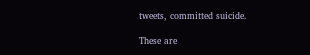tweets, committed suicide.

These are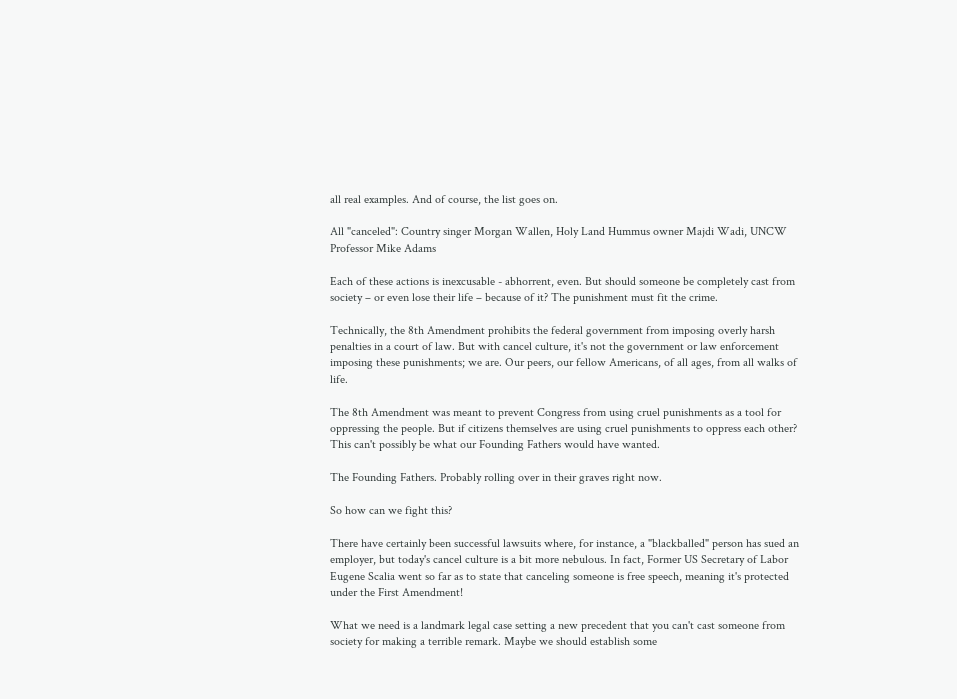all real examples. And of course, the list goes on.

All "canceled": Country singer Morgan Wallen, Holy Land Hummus owner Majdi Wadi, UNCW Professor Mike Adams

Each of these actions is inexcusable - abhorrent, even. But should someone be completely cast from society – or even lose their life – because of it? The punishment must fit the crime.

Technically, the 8th Amendment prohibits the federal government from imposing overly harsh penalties in a court of law. But with cancel culture, it's not the government or law enforcement imposing these punishments; we are. Our peers, our fellow Americans, of all ages, from all walks of life.

The 8th Amendment was meant to prevent Congress from using cruel punishments as a tool for oppressing the people. But if citizens themselves are using cruel punishments to oppress each other? This can't possibly be what our Founding Fathers would have wanted.

The Founding Fathers. Probably rolling over in their graves right now.

So how can we fight this?

There have certainly been successful lawsuits where, for instance, a "blackballed" person has sued an employer, but today's cancel culture is a bit more nebulous. In fact, Former US Secretary of Labor Eugene Scalia went so far as to state that canceling someone is free speech, meaning it's protected under the First Amendment!

What we need is a landmark legal case setting a new precedent that you can't cast someone from society for making a terrible remark. Maybe we should establish some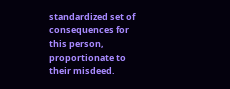standardized set of consequences for this person, proportionate to their misdeed.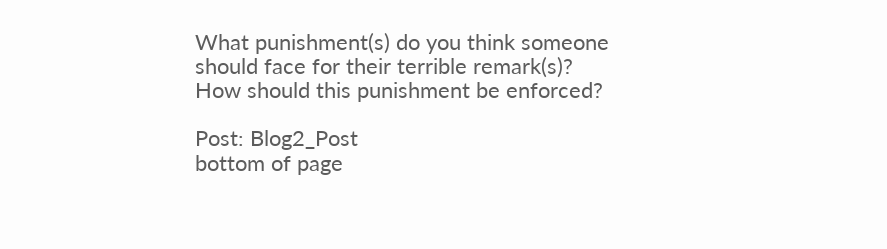What punishment(s) do you think someone should face for their terrible remark(s)? How should this punishment be enforced?

Post: Blog2_Post
bottom of page